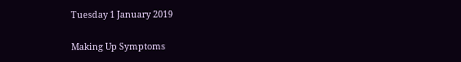Tuesday 1 January 2019

Making Up Symptoms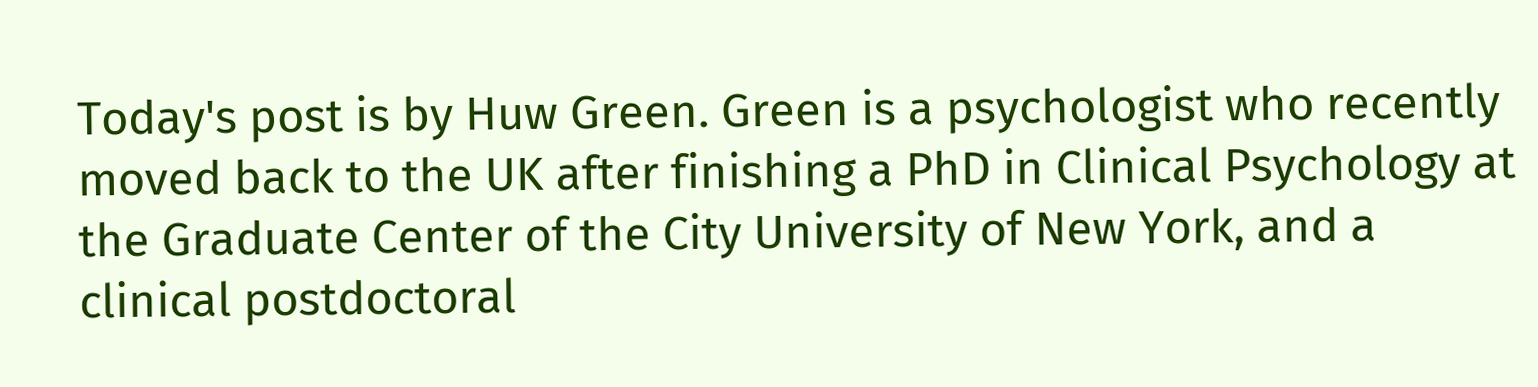Today's post is by Huw Green. Green is a psychologist who recently moved back to the UK after finishing a PhD in Clinical Psychology at the Graduate Center of the City University of New York, and a clinical postdoctoral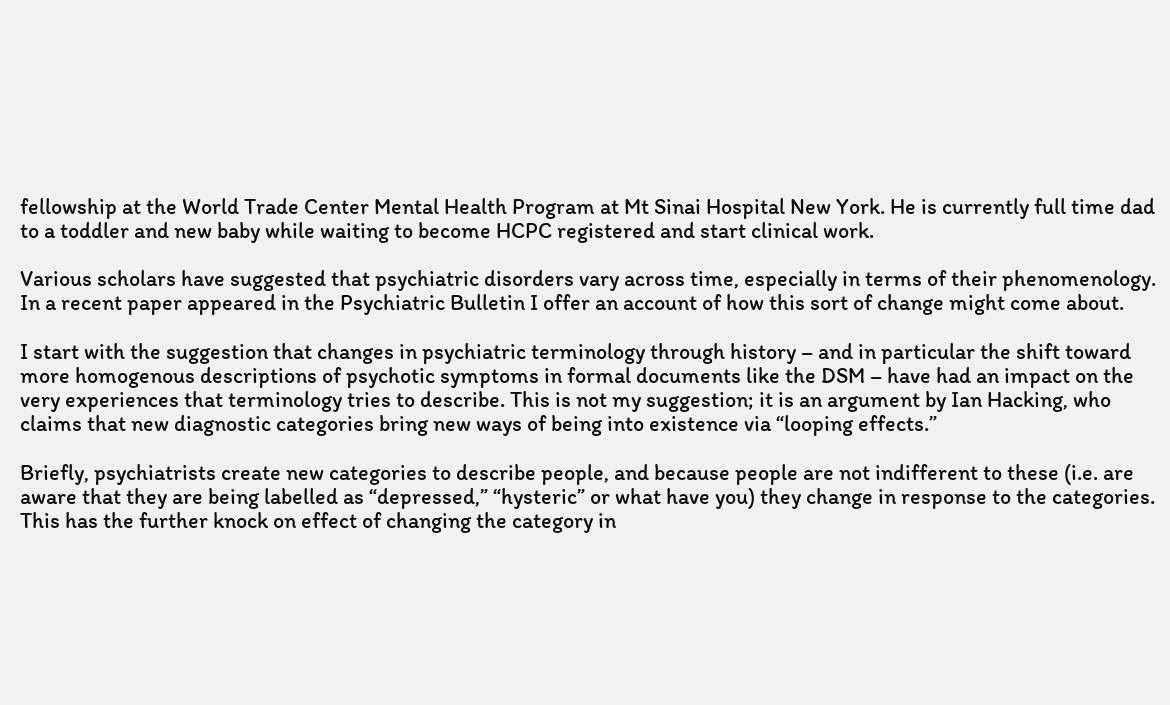fellowship at the World Trade Center Mental Health Program at Mt Sinai Hospital New York. He is currently full time dad to a toddler and new baby while waiting to become HCPC registered and start clinical work.

Various scholars have suggested that psychiatric disorders vary across time, especially in terms of their phenomenology. In a recent paper appeared in the Psychiatric Bulletin I offer an account of how this sort of change might come about.

I start with the suggestion that changes in psychiatric terminology through history – and in particular the shift toward more homogenous descriptions of psychotic symptoms in formal documents like the DSM – have had an impact on the very experiences that terminology tries to describe. This is not my suggestion; it is an argument by Ian Hacking, who claims that new diagnostic categories bring new ways of being into existence via “looping effects.”

Briefly, psychiatrists create new categories to describe people, and because people are not indifferent to these (i.e. are aware that they are being labelled as “depressed,” “hysteric” or what have you) they change in response to the categories. This has the further knock on effect of changing the category in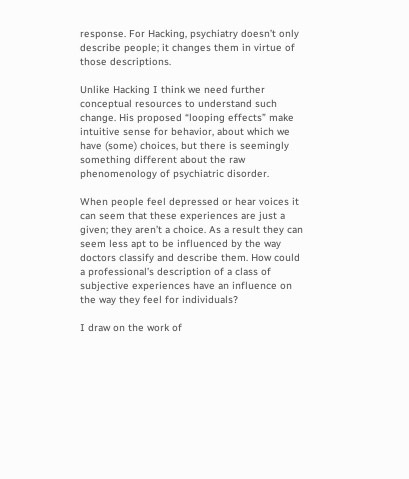response. For Hacking, psychiatry doesn’t only describe people; it changes them in virtue of those descriptions.

Unlike Hacking I think we need further conceptual resources to understand such change. His proposed “looping effects” make intuitive sense for behavior, about which we have (some) choices, but there is seemingly something different about the raw phenomenology of psychiatric disorder.

When people feel depressed or hear voices it can seem that these experiences are just a given; they aren’t a choice. As a result they can seem less apt to be influenced by the way doctors classify and describe them. How could a professional’s description of a class of subjective experiences have an influence on the way they feel for individuals?

I draw on the work of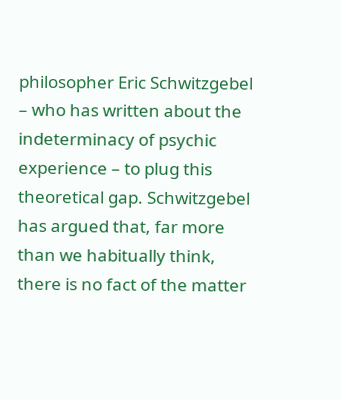philosopher Eric Schwitzgebel – who has written about the indeterminacy of psychic experience – to plug this theoretical gap. Schwitzgebel has argued that, far more than we habitually think, there is no fact of the matter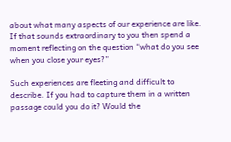about what many aspects of our experience are like. If that sounds extraordinary to you then spend a moment reflecting on the question “what do you see when you close your eyes?”

Such experiences are fleeting and difficult to describe. If you had to capture them in a written passage could you do it? Would the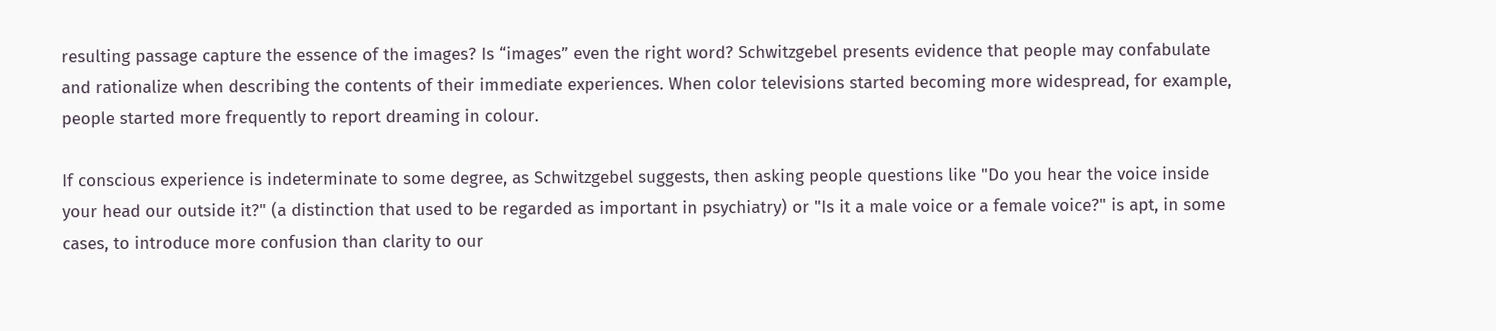resulting passage capture the essence of the images? Is “images” even the right word? Schwitzgebel presents evidence that people may confabulate and rationalize when describing the contents of their immediate experiences. When color televisions started becoming more widespread, for example, people started more frequently to report dreaming in colour.

If conscious experience is indeterminate to some degree, as Schwitzgebel suggests, then asking people questions like "Do you hear the voice inside your head our outside it?" (a distinction that used to be regarded as important in psychiatry) or "Is it a male voice or a female voice?" is apt, in some cases, to introduce more confusion than clarity to our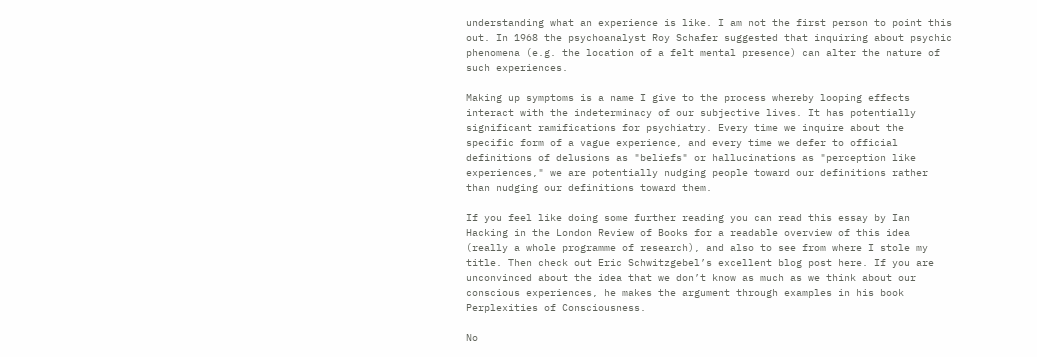understanding what an experience is like. I am not the first person to point this out. In 1968 the psychoanalyst Roy Schafer suggested that inquiring about psychic phenomena (e.g. the location of a felt mental presence) can alter the nature of such experiences.

Making up symptoms is a name I give to the process whereby looping effects interact with the indeterminacy of our subjective lives. It has potentially significant ramifications for psychiatry. Every time we inquire about the specific form of a vague experience, and every time we defer to official definitions of delusions as "beliefs" or hallucinations as "perception like experiences," we are potentially nudging people toward our definitions rather than nudging our definitions toward them.

If you feel like doing some further reading you can read this essay by Ian Hacking in the London Review of Books for a readable overview of this idea (really a whole programme of research), and also to see from where I stole my title. Then check out Eric Schwitzgebel’s excellent blog post here. If you are unconvinced about the idea that we don’t know as much as we think about our conscious experiences, he makes the argument through examples in his book Perplexities of Consciousness.

No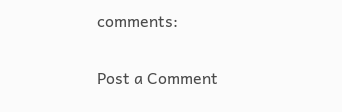comments:

Post a Comment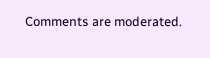Comments are moderated.